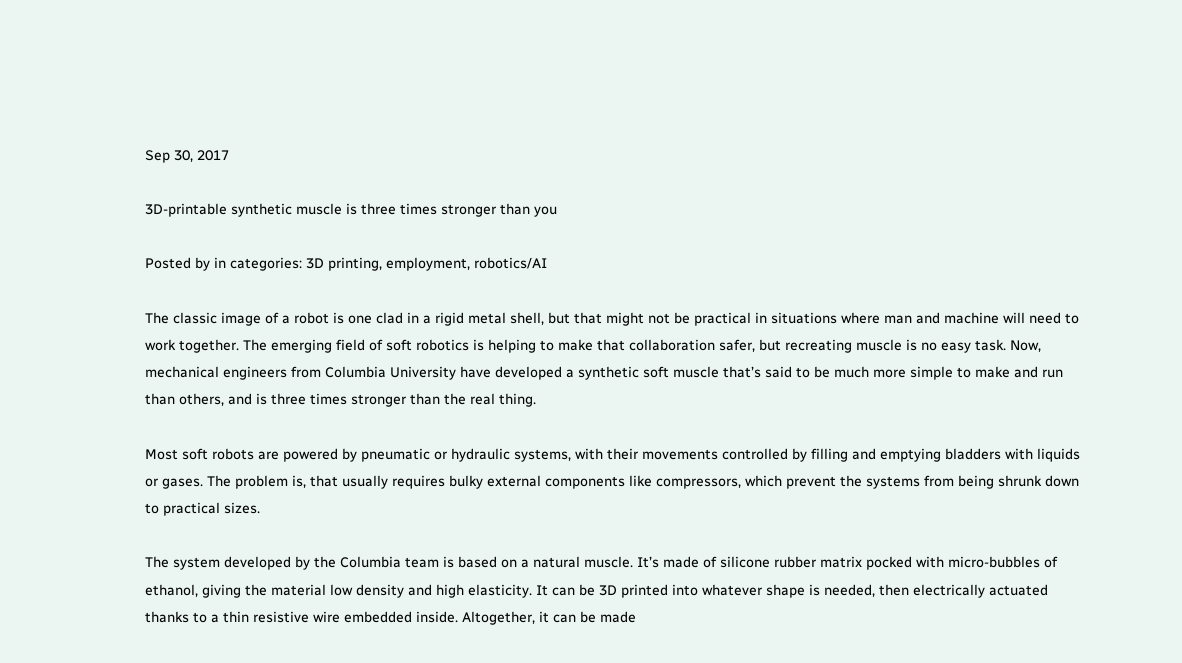Sep 30, 2017

3D-printable synthetic muscle is three times stronger than you

Posted by in categories: 3D printing, employment, robotics/AI

The classic image of a robot is one clad in a rigid metal shell, but that might not be practical in situations where man and machine will need to work together. The emerging field of soft robotics is helping to make that collaboration safer, but recreating muscle is no easy task. Now, mechanical engineers from Columbia University have developed a synthetic soft muscle that’s said to be much more simple to make and run than others, and is three times stronger than the real thing.

Most soft robots are powered by pneumatic or hydraulic systems, with their movements controlled by filling and emptying bladders with liquids or gases. The problem is, that usually requires bulky external components like compressors, which prevent the systems from being shrunk down to practical sizes.

The system developed by the Columbia team is based on a natural muscle. It’s made of silicone rubber matrix pocked with micro-bubbles of ethanol, giving the material low density and high elasticity. It can be 3D printed into whatever shape is needed, then electrically actuated thanks to a thin resistive wire embedded inside. Altogether, it can be made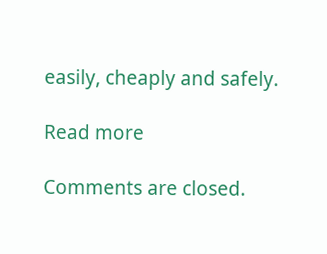easily, cheaply and safely.

Read more

Comments are closed.